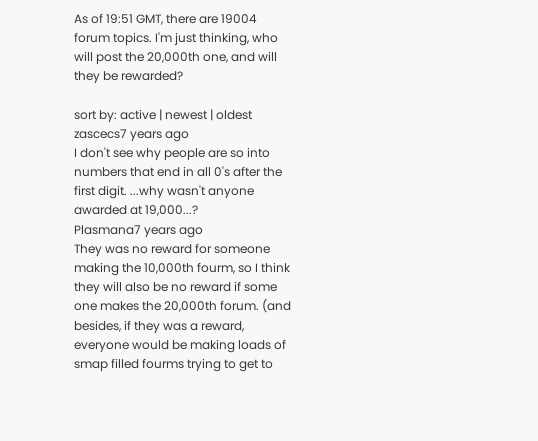As of 19:51 GMT, there are 19004 forum topics. I'm just thinking, who will post the 20,000th one, and will they be rewarded?

sort by: active | newest | oldest
zascecs7 years ago
I don't see why people are so into numbers that end in all 0's after the first digit. ...why wasn't anyone awarded at 19,000...?
Plasmana7 years ago
They was no reward for someone making the 10,000th fourm, so I think they will also be no reward if some one makes the 20,000th forum. (and besides, if they was a reward, everyone would be making loads of smap filled fourms trying to get to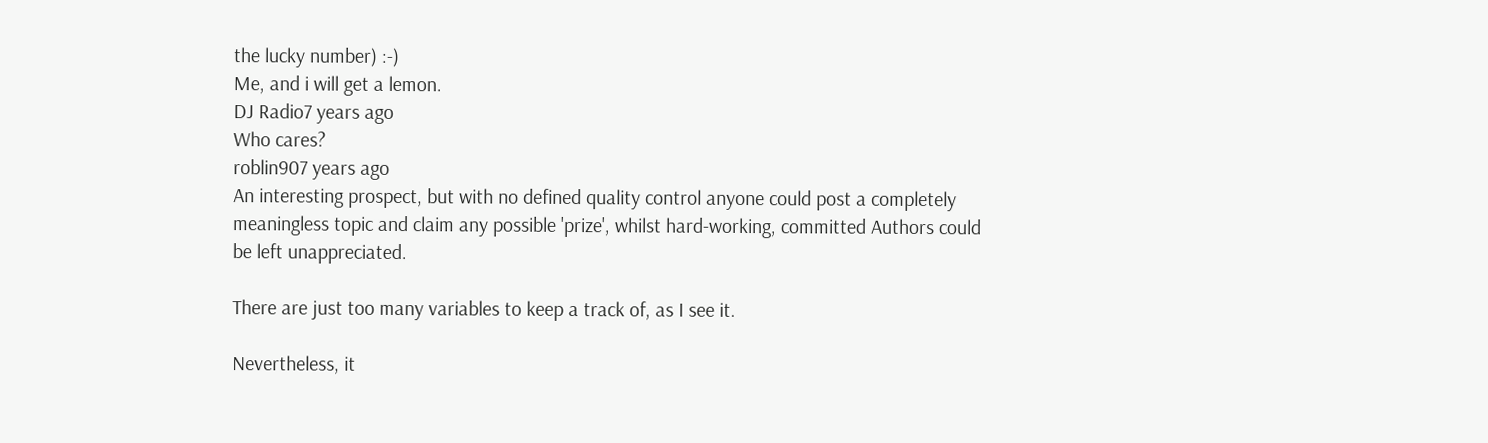the lucky number) :-)
Me, and i will get a lemon.
DJ Radio7 years ago
Who cares?
roblin907 years ago
An interesting prospect, but with no defined quality control anyone could post a completely meaningless topic and claim any possible 'prize', whilst hard-working, committed Authors could be left unappreciated.

There are just too many variables to keep a track of, as I see it.

Nevertheless, it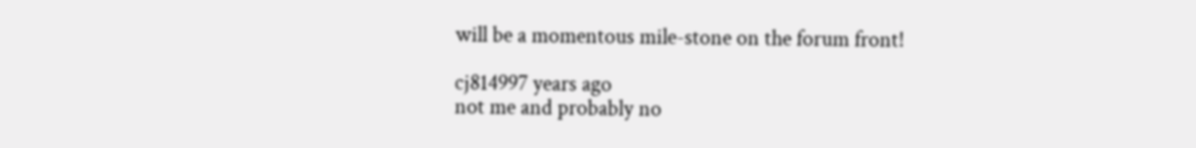will be a momentous mile-stone on the forum front!

cj814997 years ago
not me and probably no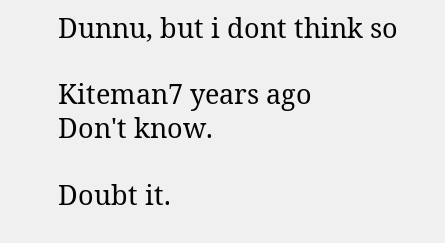Dunnu, but i dont think so

Kiteman7 years ago
Don't know.

Doubt it.